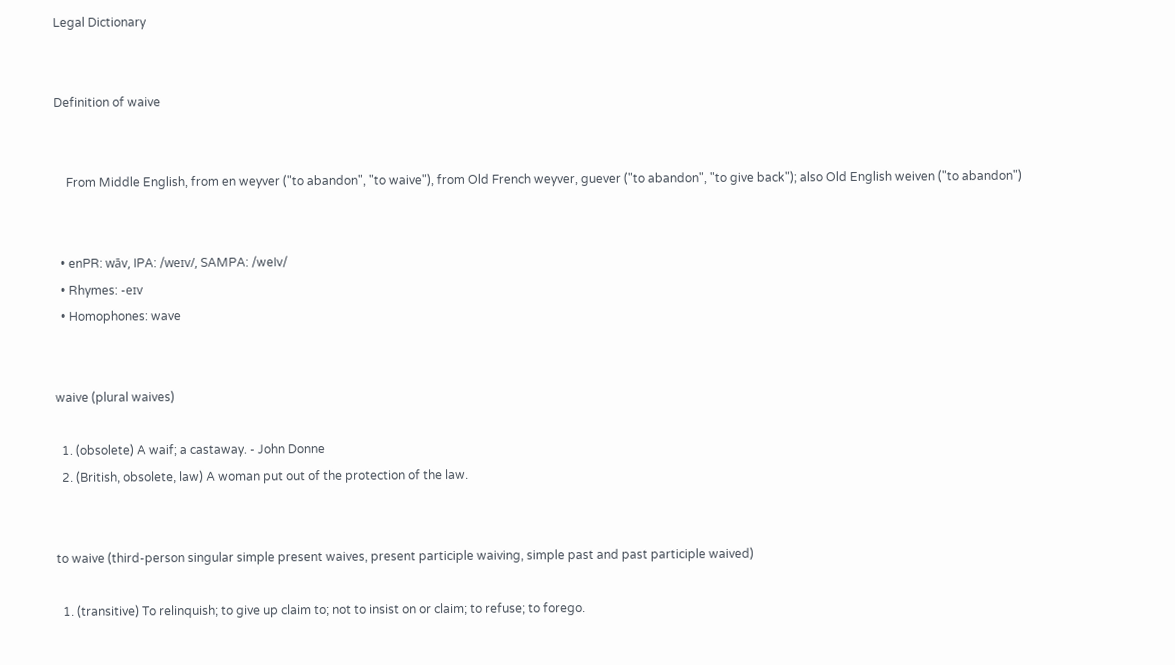Legal Dictionary


Definition of waive


    From Middle English, from en weyver ("to abandon", "to waive"), from Old French weyver, guever ("to abandon", "to give back"); also Old English weiven ("to abandon")


  • enPR: wāv, IPA: /weɪv/, SAMPA: /weIv/
  • Rhymes: -eɪv
  • Homophones: wave


waive (plural waives)

  1. (obsolete) A waif; a castaway. - John Donne
  2. (British, obsolete, law) A woman put out of the protection of the law.


to waive (third-person singular simple present waives, present participle waiving, simple past and past participle waived)

  1. (transitive) To relinquish; to give up claim to; not to insist on or claim; to refuse; to forego.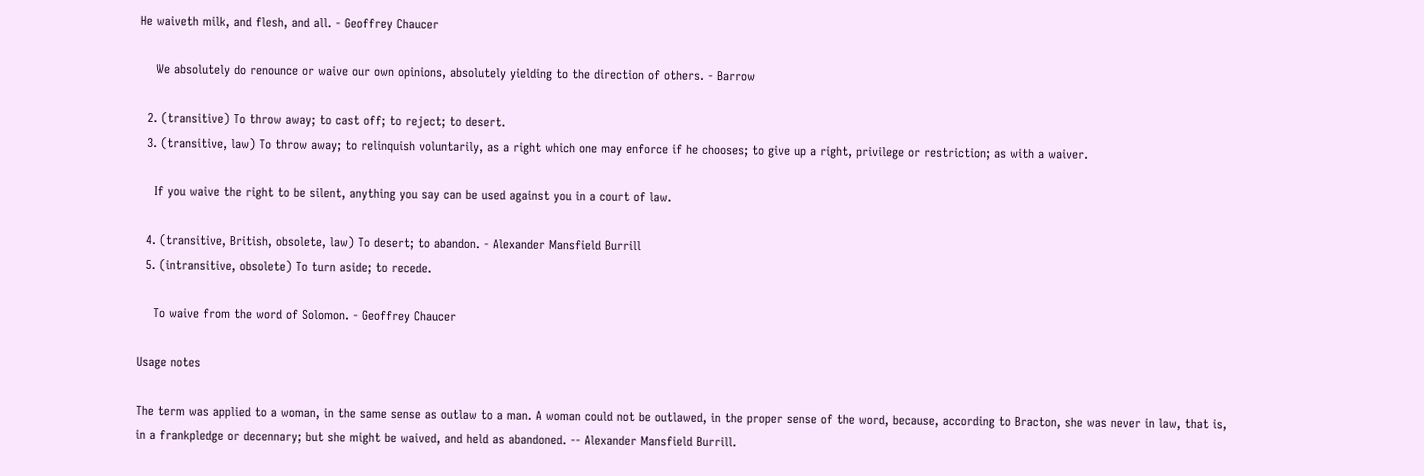He waiveth milk, and flesh, and all. - Geoffrey Chaucer

    We absolutely do renounce or waive our own opinions, absolutely yielding to the direction of others. - Barrow

  2. (transitive) To throw away; to cast off; to reject; to desert.
  3. (transitive, law) To throw away; to relinquish voluntarily, as a right which one may enforce if he chooses; to give up a right, privilege or restriction; as with a waiver.

    If you waive the right to be silent, anything you say can be used against you in a court of law.

  4. (transitive, British, obsolete, law) To desert; to abandon. - Alexander Mansfield Burrill
  5. (intransitive, obsolete) To turn aside; to recede.

    To waive from the word of Solomon. - Geoffrey Chaucer

Usage notes

The term was applied to a woman, in the same sense as outlaw to a man. A woman could not be outlawed, in the proper sense of the word, because, according to Bracton, she was never in law, that is, in a frankpledge or decennary; but she might be waived, and held as abandoned. -- Alexander Mansfield Burrill.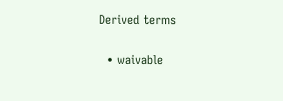Derived terms

  • waivable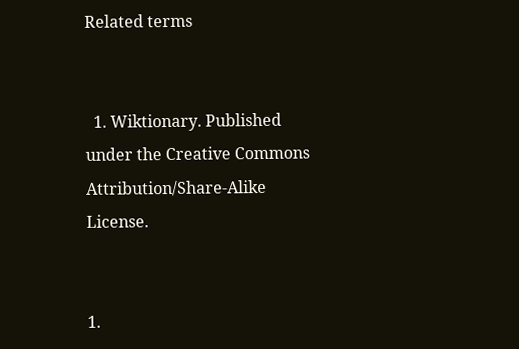Related terms


  1. Wiktionary. Published under the Creative Commons Attribution/Share-Alike License.


1.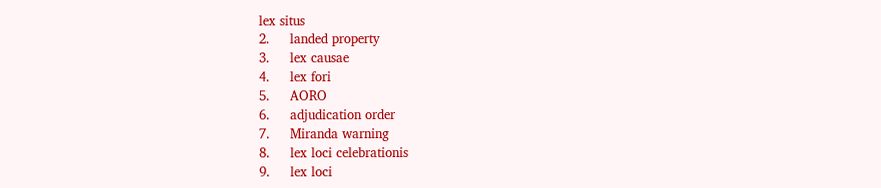lex situs
2.     landed property
3.     lex causae
4.     lex fori
5.     AORO
6.     adjudication order
7.     Miranda warning
8.     lex loci celebrationis
9.     lex loci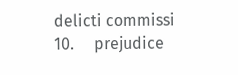delicti commissi
10.     prejudice